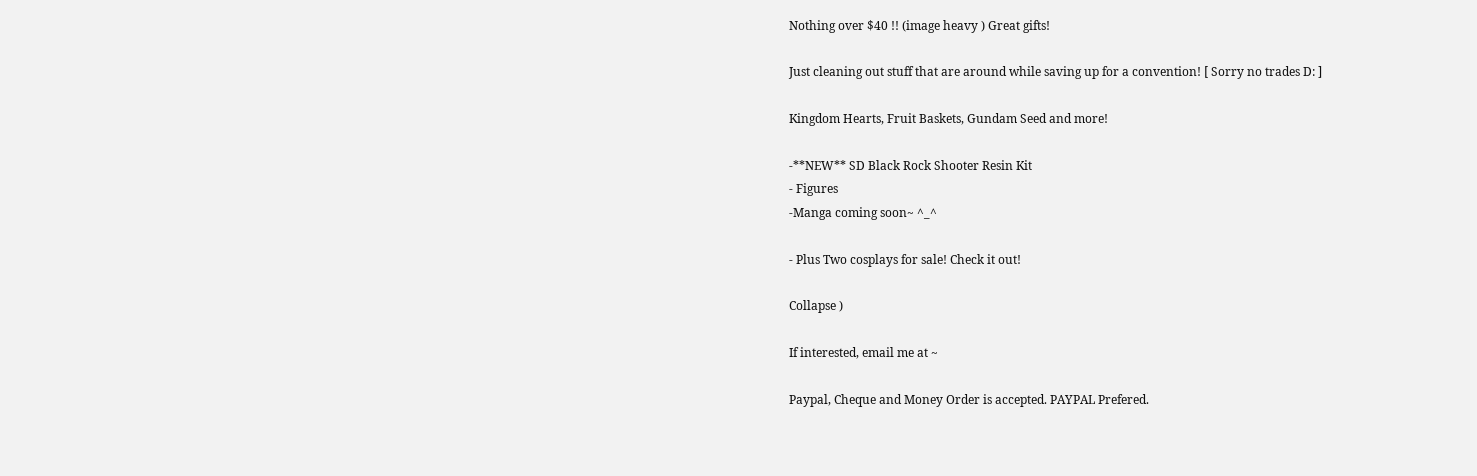Nothing over $40 !! (image heavy ) Great gifts!

Just cleaning out stuff that are around while saving up for a convention! [ Sorry no trades D: ]

Kingdom Hearts, Fruit Baskets, Gundam Seed and more!

-**NEW** SD Black Rock Shooter Resin Kit
- Figures
-Manga coming soon~ ^_^

- Plus Two cosplays for sale! Check it out!

Collapse )

If interested, email me at ~

Paypal, Cheque and Money Order is accepted. PAYPAL Prefered.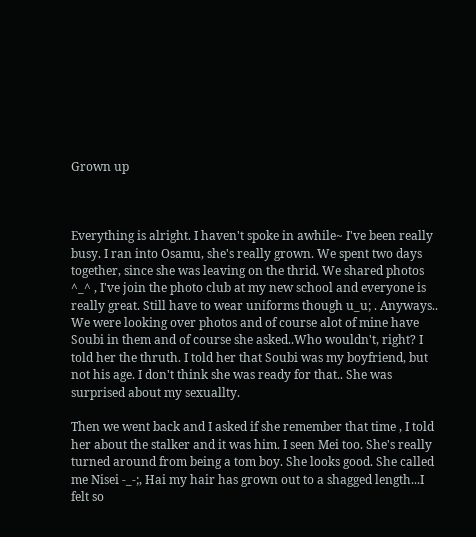Grown up



Everything is alright. I haven't spoke in awhile~ I've been really busy. I ran into Osamu, she's really grown. We spent two days together, since she was leaving on the thrid. We shared photos ^_^ , I've join the photo club at my new school and everyone is really great. Still have to wear uniforms though u_u; . Anyways.. We were looking over photos and of course alot of mine have Soubi in them and of course she asked..Who wouldn't, right? I told her the thruth. I told her that Soubi was my boyfriend, but not his age. I don't think she was ready for that.. She was surprised about my sexuallty.

Then we went back and I asked if she remember that time , I told her about the stalker and it was him. I seen Mei too. She's really turned around from being a tom boy. She looks good. She called me Nisei -_-;, Hai my hair has grown out to a shagged length...I felt so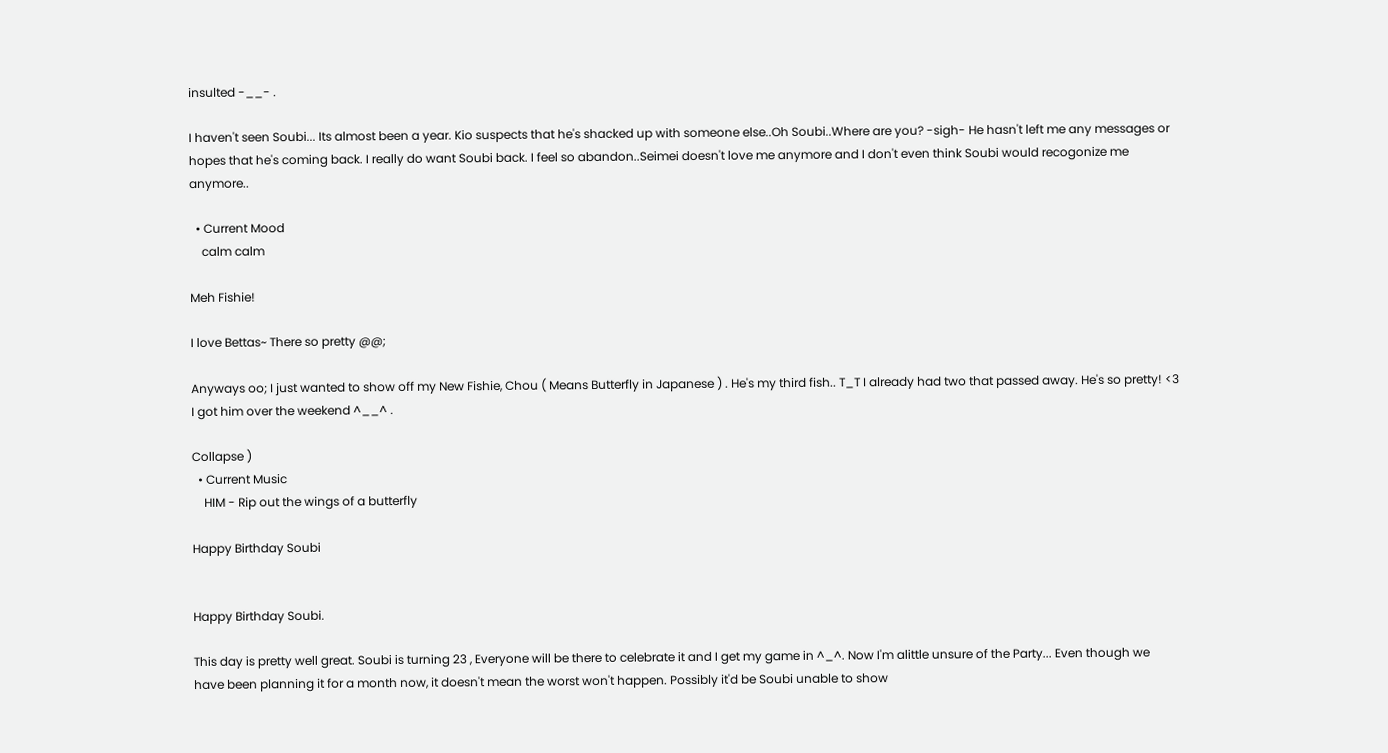insulted -__- .

I haven't seen Soubi... Its almost been a year. Kio suspects that he's shacked up with someone else..Oh Soubi..Where are you? -sigh- He hasn't left me any messages or hopes that he's coming back. I really do want Soubi back. I feel so abandon..Seimei doesn't love me anymore and I don't even think Soubi would recogonize me anymore..

  • Current Mood
    calm calm

Meh Fishie!

I love Bettas~ There so pretty @@;

Anyways oo; I just wanted to show off my New Fishie, Chou ( Means Butterfly in Japanese ) . He's my third fish.. T_T I already had two that passed away. He's so pretty! <3 I got him over the weekend ^__^ .

Collapse )
  • Current Music
    HIM - Rip out the wings of a butterfly

Happy Birthday Soubi


Happy Birthday Soubi.

This day is pretty well great. Soubi is turning 23 , Everyone will be there to celebrate it and I get my game in ^_^. Now I'm alittle unsure of the Party... Even though we have been planning it for a month now, it doesn't mean the worst won't happen. Possibly it'd be Soubi unable to show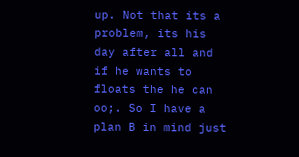up. Not that its a problem, its his day after all and if he wants to floats the he can oo;. So I have a plan B in mind just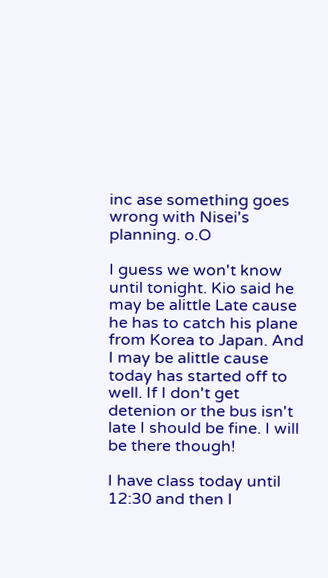inc ase something goes wrong with Nisei's planning. o.O

I guess we won't know until tonight. Kio said he may be alittle Late cause he has to catch his plane from Korea to Japan. And I may be alittle cause today has started off to well. If I don't get detenion or the bus isn't late I should be fine. I will be there though!

I have class today until 12:30 and then I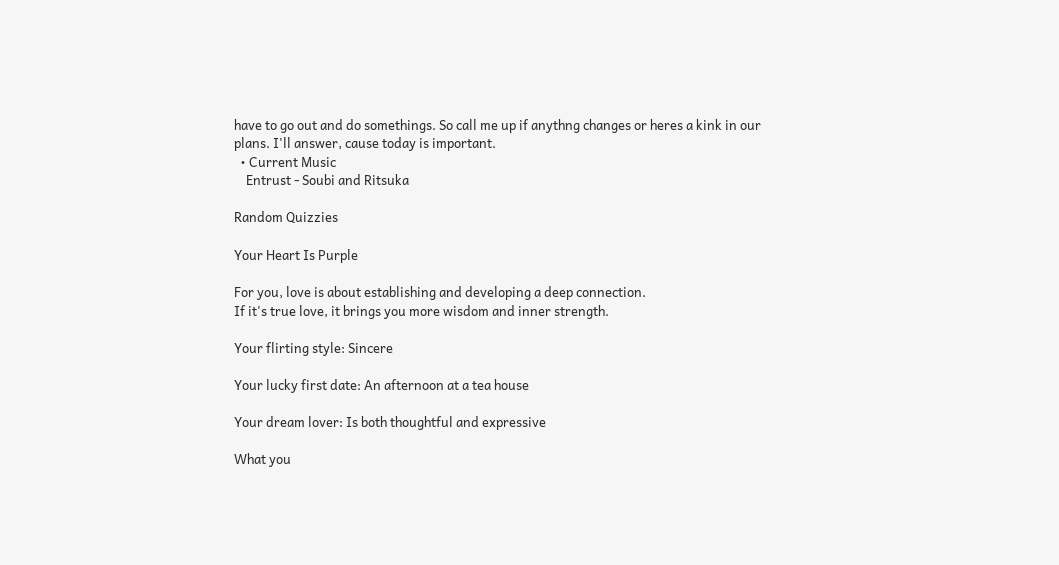have to go out and do somethings. So call me up if anythng changes or heres a kink in our plans. I'll answer, cause today is important.
  • Current Music
    Entrust - Soubi and Ritsuka

Random Quizzies

Your Heart Is Purple

For you, love is about establishing and developing a deep connection.
If it's true love, it brings you more wisdom and inner strength.

Your flirting style: Sincere

Your lucky first date: An afternoon at a tea house

Your dream lover: Is both thoughtful and expressive

What you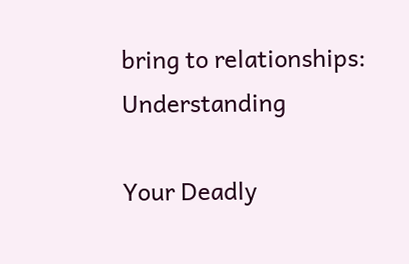bring to relationships: Understanding

Your Deadly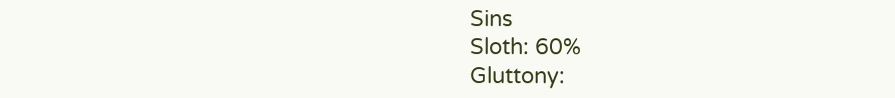Sins
Sloth: 60%
Gluttony: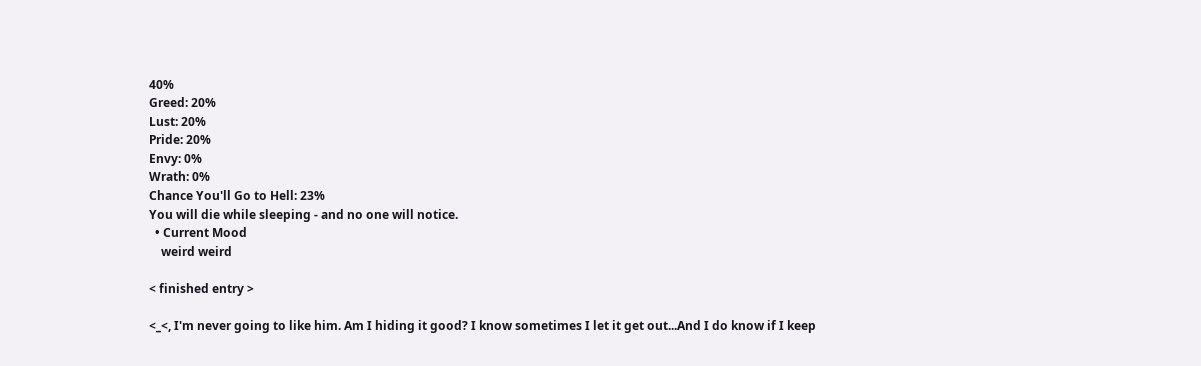40%
Greed: 20%
Lust: 20%
Pride: 20%
Envy: 0%
Wrath: 0%
Chance You'll Go to Hell: 23%
You will die while sleeping - and no one will notice.
  • Current Mood
    weird weird

< finished entry >

<_<, I'm never going to like him. Am I hiding it good? I know sometimes I let it get out...And I do know if I keep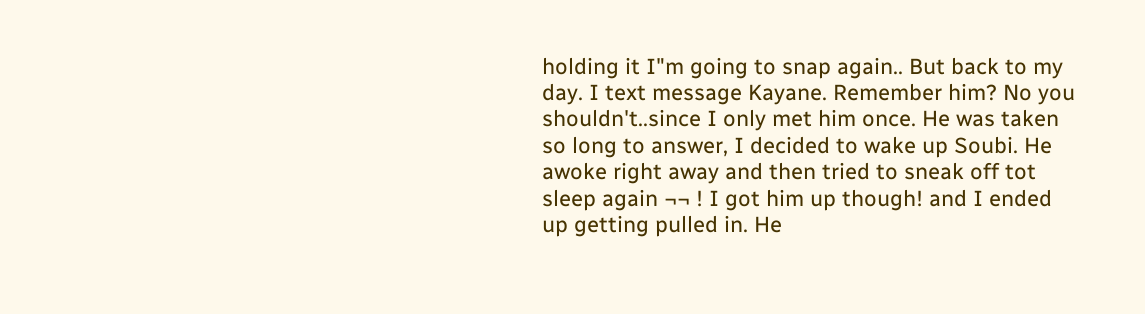holding it I"m going to snap again.. But back to my day. I text message Kayane. Remember him? No you shouldn't..since I only met him once. He was taken so long to answer, I decided to wake up Soubi. He awoke right away and then tried to sneak off tot sleep again ¬¬ ! I got him up though! and I ended up getting pulled in. He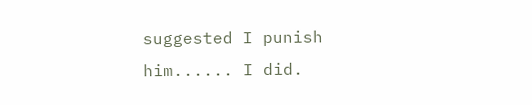suggested I punish him...... I did.